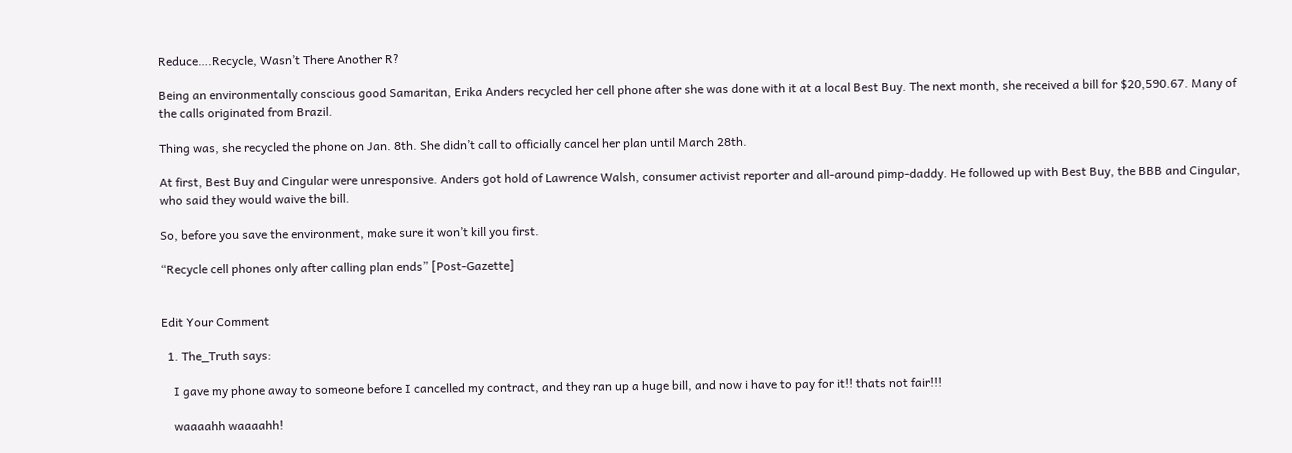Reduce….Recycle, Wasn’t There Another R?

Being an environmentally conscious good Samaritan, Erika Anders recycled her cell phone after she was done with it at a local Best Buy. The next month, she received a bill for $20,590.67. Many of the calls originated from Brazil.

Thing was, she recycled the phone on Jan. 8th. She didn’t call to officially cancel her plan until March 28th.

At first, Best Buy and Cingular were unresponsive. Anders got hold of Lawrence Walsh, consumer activist reporter and all-around pimp-daddy. He followed up with Best Buy, the BBB and Cingular, who said they would waive the bill.

So, before you save the environment, make sure it won’t kill you first.

“Recycle cell phones only after calling plan ends” [Post-Gazette]


Edit Your Comment

  1. The_Truth says:

    I gave my phone away to someone before I cancelled my contract, and they ran up a huge bill, and now i have to pay for it!! thats not fair!!!

    waaaahh waaaahh!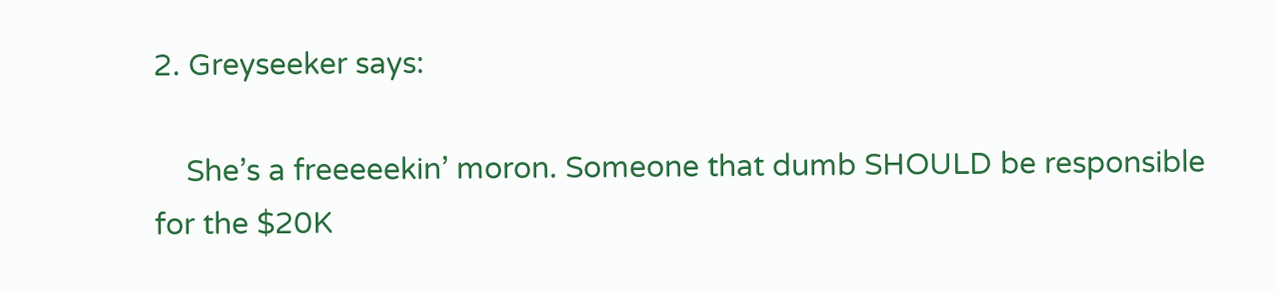2. Greyseeker says:

    She’s a freeeeekin’ moron. Someone that dumb SHOULD be responsible for the $20K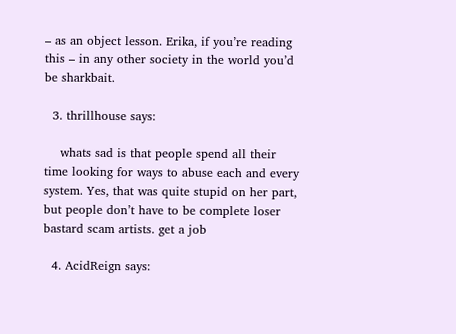– as an object lesson. Erika, if you’re reading this – in any other society in the world you’d be sharkbait.

  3. thrillhouse says:

    whats sad is that people spend all their time looking for ways to abuse each and every system. Yes, that was quite stupid on her part, but people don’t have to be complete loser bastard scam artists. get a job

  4. AcidReign says: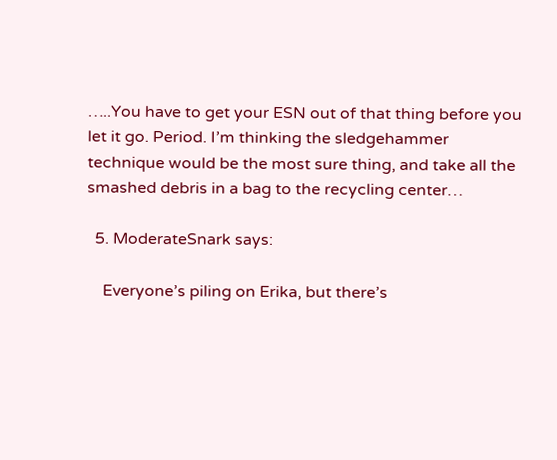…..You have to get your ESN out of that thing before you let it go. Period. I’m thinking the sledgehammer technique would be the most sure thing, and take all the smashed debris in a bag to the recycling center…

  5. ModerateSnark says:

    Everyone’s piling on Erika, but there’s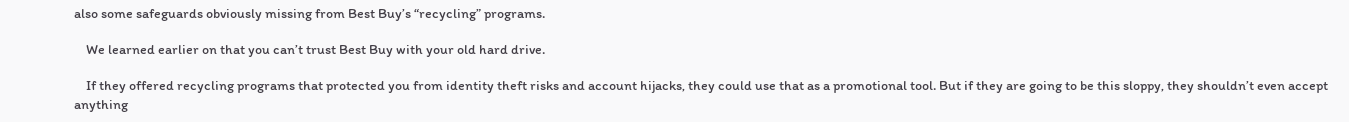also some safeguards obviously missing from Best Buy’s “recycling” programs.

    We learned earlier on that you can’t trust Best Buy with your old hard drive.

    If they offered recycling programs that protected you from identity theft risks and account hijacks, they could use that as a promotional tool. But if they are going to be this sloppy, they shouldn’t even accept anything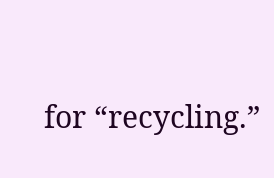for “recycling.”